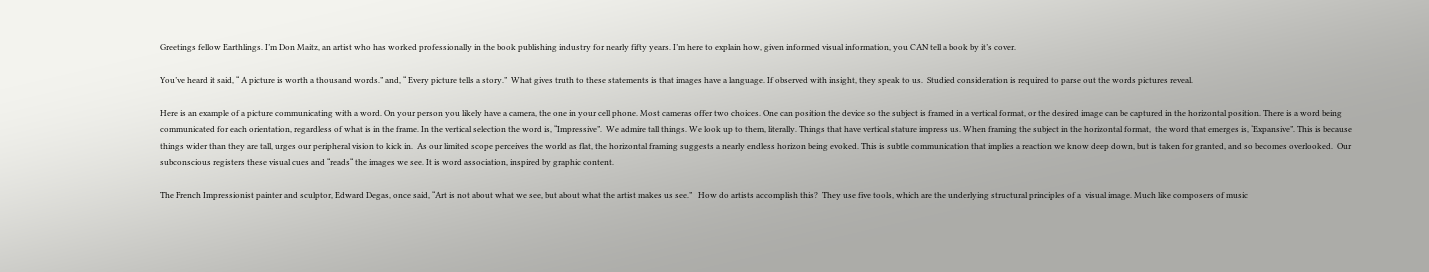Greetings fellow Earthlings. I’m Don Maitz, an artist who has worked professionally in the book publishing industry for nearly fifty years. I’m here to explain how, given informed visual information, you CAN tell a book by it’s cover.

You’ve heard it said, “ A picture is worth a thousand words.” and, “ Every picture tells a story.”  What gives truth to these statements is that images have a language. If observed with insight, they speak to us.  Studied consideration is required to parse out the words pictures reveal.

Here is an example of a picture communicating with a word. On your person you likely have a camera, the one in your cell phone. Most cameras offer two choices. One can position the device so the subject is framed in a vertical format, or the desired image can be captured in the horizontal position. There is a word being communicated for each orientation, regardless of what is in the frame. In the vertical selection the word is, “Impressive”.  We admire tall things. We look up to them, literally. Things that have vertical stature impress us. When framing the subject in the horizontal format,  the word that emerges is, ‘Expansive”. This is because things wider than they are tall, urges our peripheral vision to kick in.  As our limited scope perceives the world as flat, the horizontal framing suggests a nearly endless horizon being evoked. This is subtle communication that implies a reaction we know deep down, but is taken for granted, and so becomes overlooked.  Our subconscious registers these visual cues and “reads“ the images we see. It is word association, inspired by graphic content.

The French Impressionist painter and sculptor, Edward Degas, once said, “Art is not about what we see, but about what the artist makes us see.”   How do artists accomplish this?  They use five tools, which are the underlying structural principles of a  visual image. Much like composers of music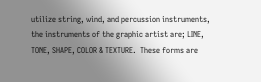utilize string, wind, and percussion instruments, the instruments of the graphic artist are; LINE, TONE, SHAPE, COLOR & TEXTURE.  These forms are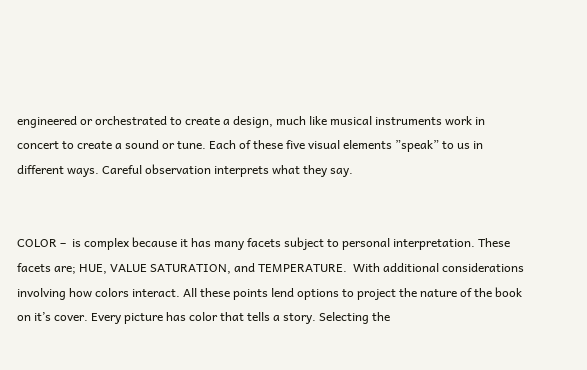engineered or orchestrated to create a design, much like musical instruments work in concert to create a sound or tune. Each of these five visual elements ”speak” to us in different ways. Careful observation interprets what they say.


COLOR –  is complex because it has many facets subject to personal interpretation. These facets are; HUE, VALUE SATURATION, and TEMPERATURE.  With additional considerations involving how colors interact. All these points lend options to project the nature of the book on it’s cover. Every picture has color that tells a story. Selecting the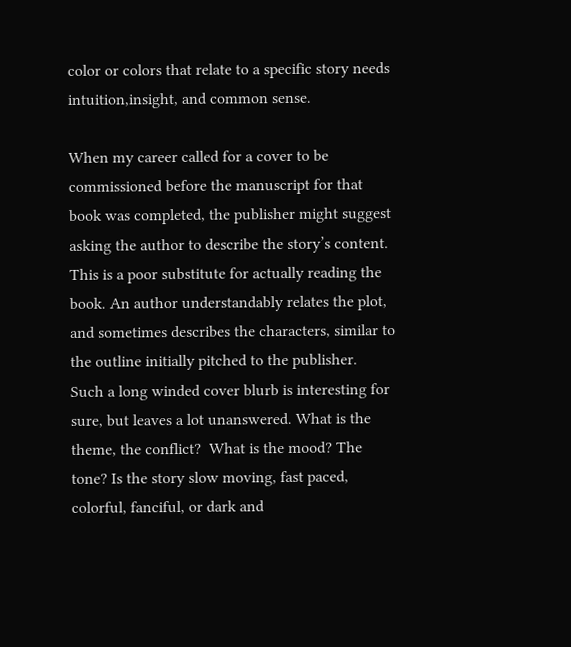color or colors that relate to a specific story needs intuition,insight, and common sense.

When my career called for a cover to be commissioned before the manuscript for that book was completed, the publisher might suggest asking the author to describe the story’s content. This is a poor substitute for actually reading the book. An author understandably relates the plot, and sometimes describes the characters, similar to the outline initially pitched to the publisher.  Such a long winded cover blurb is interesting for sure, but leaves a lot unanswered. What is the theme, the conflict?  What is the mood? The tone? Is the story slow moving, fast paced, colorful, fanciful, or dark and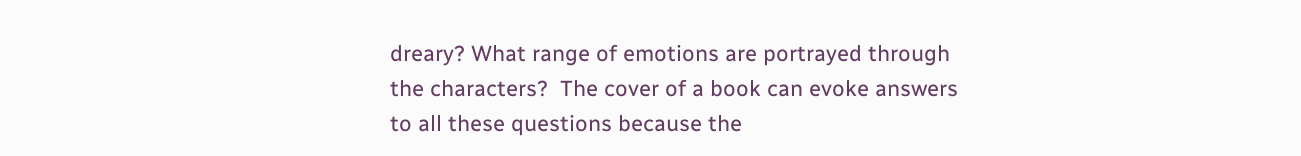dreary? What range of emotions are portrayed through the characters?  The cover of a book can evoke answers to all these questions because the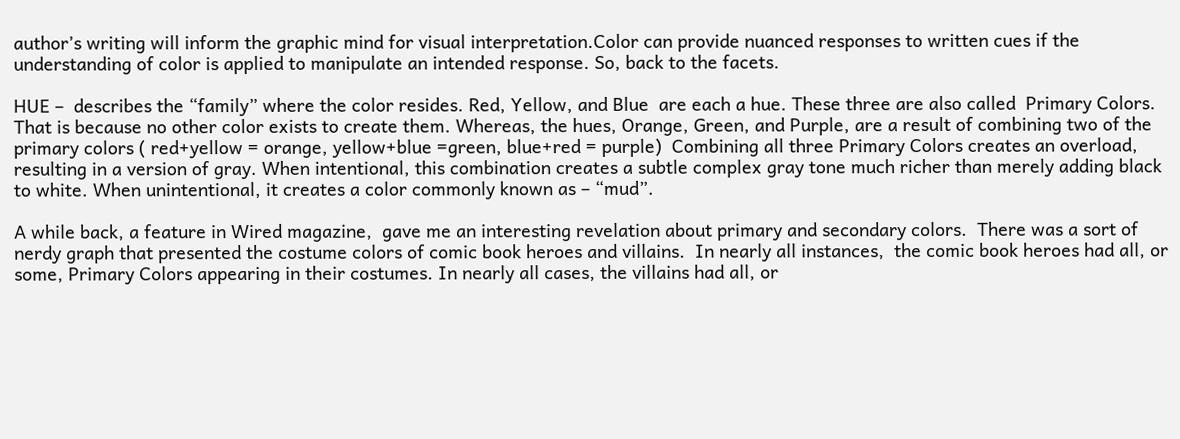author’s writing will inform the graphic mind for visual interpretation.Color can provide nuanced responses to written cues if the understanding of color is applied to manipulate an intended response. So, back to the facets.

HUE –  describes the “family” where the color resides. Red, Yellow, and Blue  are each a hue. These three are also called  Primary Colors. That is because no other color exists to create them. Whereas, the hues, Orange, Green, and Purple, are a result of combining two of the primary colors ( red+yellow = orange, yellow+blue =green, blue+red = purple)  Combining all three Primary Colors creates an overload, resulting in a version of gray. When intentional, this combination creates a subtle complex gray tone much richer than merely adding black to white. When unintentional, it creates a color commonly known as – “mud”.

A while back, a feature in Wired magazine,  gave me an interesting revelation about primary and secondary colors.  There was a sort of nerdy graph that presented the costume colors of comic book heroes and villains.  In nearly all instances,  the comic book heroes had all, or some, Primary Colors appearing in their costumes. In nearly all cases, the villains had all, or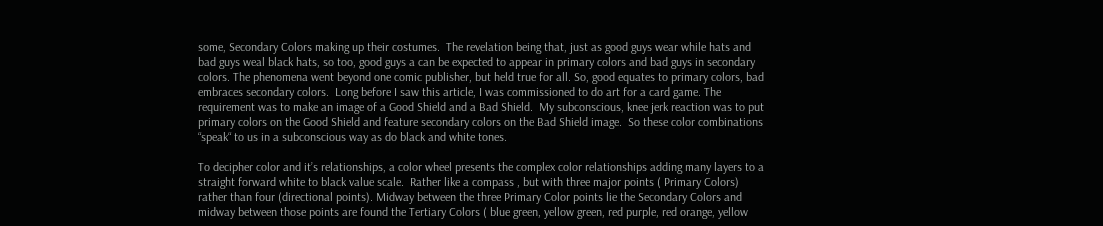some, Secondary Colors making up their costumes.  The revelation being that, just as good guys wear while hats and bad guys weal black hats, so too, good guys a can be expected to appear in primary colors and bad guys in secondary colors. The phenomena went beyond one comic publisher, but held true for all. So, good equates to primary colors, bad embraces secondary colors.  Long before I saw this article, I was commissioned to do art for a card game. The requirement was to make an image of a Good Shield and a Bad Shield.  My subconscious, knee jerk reaction was to put primary colors on the Good Shield and feature secondary colors on the Bad Shield image.  So these color combinations “speak“ to us in a subconscious way as do black and white tones.

To decipher color and it’s relationships, a color wheel presents the complex color relationships adding many layers to a straight forward white to black value scale.  Rather like a compass , but with three major points ( Primary Colors) rather than four (directional points). Midway between the three Primary Color points lie the Secondary Colors and midway between those points are found the Tertiary Colors ( blue green, yellow green, red purple, red orange, yellow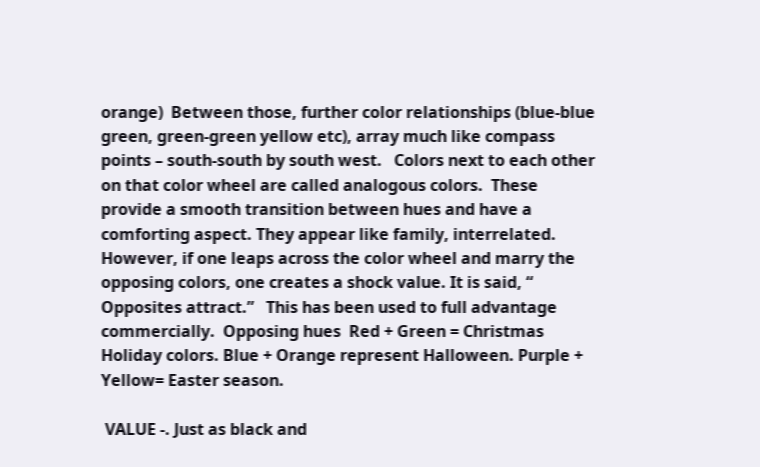orange)  Between those, further color relationships (blue-blue green, green-green yellow etc), array much like compass points – south-south by south west.   Colors next to each other on that color wheel are called analogous colors.  These provide a smooth transition between hues and have a comforting aspect. They appear like family, interrelated. However, if one leaps across the color wheel and marry the opposing colors, one creates a shock value. It is said, “ Opposites attract.”   This has been used to full advantage commercially.  Opposing hues  Red + Green = Christmas Holiday colors. Blue + Orange represent Halloween. Purple + Yellow= Easter season.

 VALUE -. Just as black and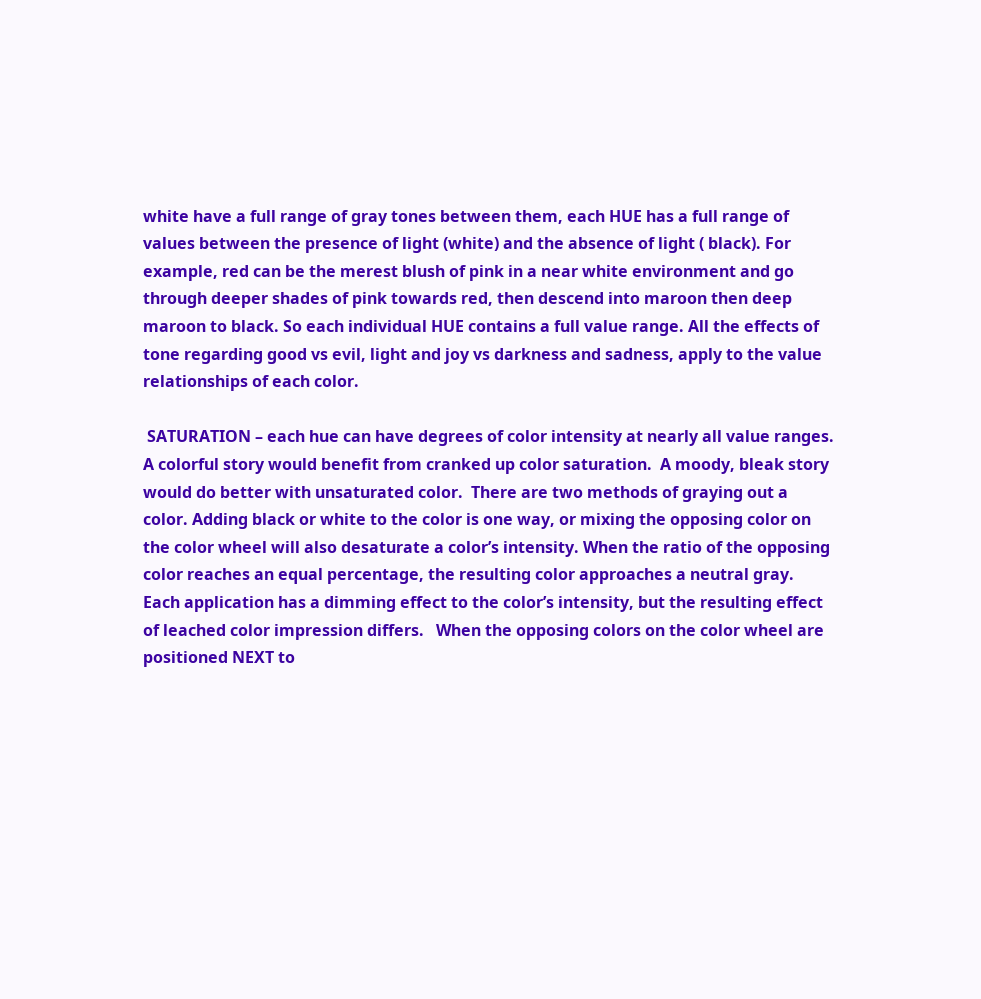white have a full range of gray tones between them, each HUE has a full range of values between the presence of light (white) and the absence of light ( black). For example, red can be the merest blush of pink in a near white environment and go through deeper shades of pink towards red, then descend into maroon then deep maroon to black. So each individual HUE contains a full value range. All the effects of tone regarding good vs evil, light and joy vs darkness and sadness, apply to the value relationships of each color.

 SATURATION – each hue can have degrees of color intensity at nearly all value ranges.  A colorful story would benefit from cranked up color saturation.  A moody, bleak story would do better with unsaturated color.  There are two methods of graying out a color. Adding black or white to the color is one way, or mixing the opposing color on the color wheel will also desaturate a color’s intensity. When the ratio of the opposing color reaches an equal percentage, the resulting color approaches a neutral gray.  Each application has a dimming effect to the color’s intensity, but the resulting effect of leached color impression differs.   When the opposing colors on the color wheel are positioned NEXT to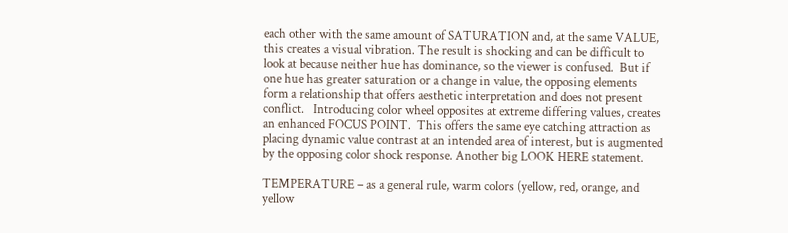each other with the same amount of SATURATION and, at the same VALUE, this creates a visual vibration. The result is shocking and can be difficult to look at because neither hue has dominance, so the viewer is confused.  But if one hue has greater saturation or a change in value, the opposing elements form a relationship that offers aesthetic interpretation and does not present conflict.   Introducing color wheel opposites at extreme differing values, creates an enhanced FOCUS POINT.  This offers the same eye catching attraction as placing dynamic value contrast at an intended area of interest, but is augmented by the opposing color shock response. Another big LOOK HERE statement.

TEMPERATURE – as a general rule, warm colors (yellow, red, orange, and yellow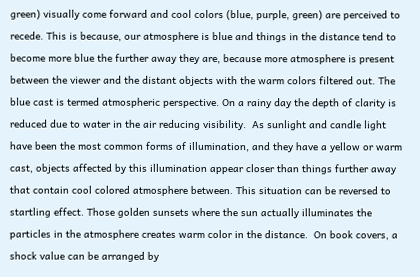green) visually come forward and cool colors (blue, purple, green) are perceived to recede. This is because, our atmosphere is blue and things in the distance tend to become more blue the further away they are, because more atmosphere is present between the viewer and the distant objects with the warm colors filtered out. The blue cast is termed atmospheric perspective. On a rainy day the depth of clarity is reduced due to water in the air reducing visibility.  As sunlight and candle light have been the most common forms of illumination, and they have a yellow or warm cast, objects affected by this illumination appear closer than things further away that contain cool colored atmosphere between. This situation can be reversed to startling effect. Those golden sunsets where the sun actually illuminates the particles in the atmosphere creates warm color in the distance.  On book covers, a shock value can be arranged by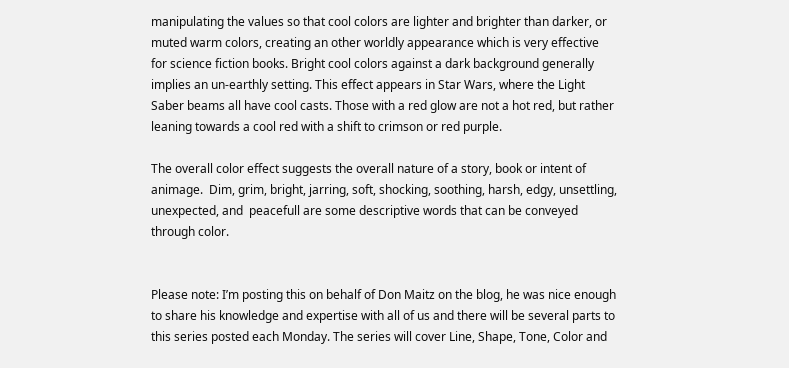manipulating the values so that cool colors are lighter and brighter than darker, or muted warm colors, creating an other worldly appearance which is very effective for science fiction books. Bright cool colors against a dark background generally implies an un-earthly setting. This effect appears in Star Wars, where the Light Saber beams all have cool casts. Those with a red glow are not a hot red, but rather leaning towards a cool red with a shift to crimson or red purple.

The overall color effect suggests the overall nature of a story, book or intent of animage.  Dim, grim, bright, jarring, soft, shocking, soothing, harsh, edgy, unsettling, unexpected, and  peacefull are some descriptive words that can be conveyed through color.


Please note: I’m posting this on behalf of Don Maitz on the blog, he was nice enough to share his knowledge and expertise with all of us and there will be several parts to this series posted each Monday. The series will cover Line, Shape, Tone, Color and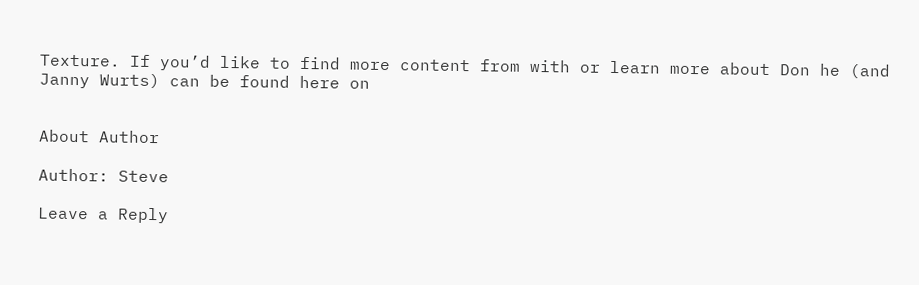Texture. If you’d like to find more content from with or learn more about Don he (and Janny Wurts) can be found here on


About Author

Author: Steve

Leave a Reply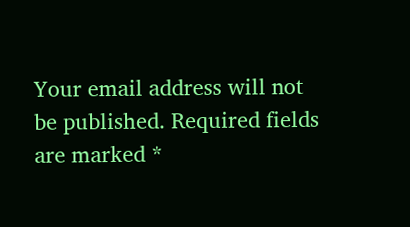Your email address will not be published. Required fields are marked *